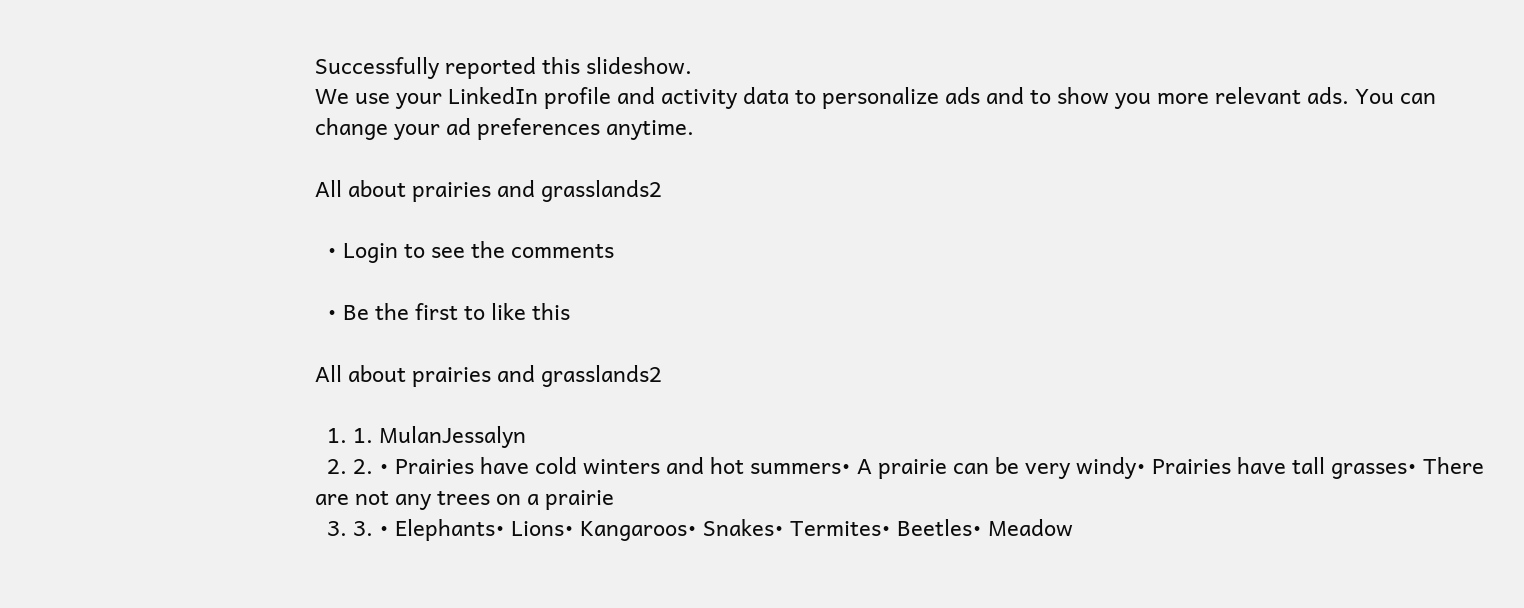Successfully reported this slideshow.
We use your LinkedIn profile and activity data to personalize ads and to show you more relevant ads. You can change your ad preferences anytime.

All about prairies and grasslands2

  • Login to see the comments

  • Be the first to like this

All about prairies and grasslands2

  1. 1. MulanJessalyn
  2. 2. • Prairies have cold winters and hot summers• A prairie can be very windy• Prairies have tall grasses• There are not any trees on a prairie
  3. 3. • Elephants• Lions• Kangaroos• Snakes• Termites• Beetles• Meadow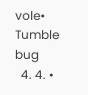vole• Tumble bug
  4. 4. •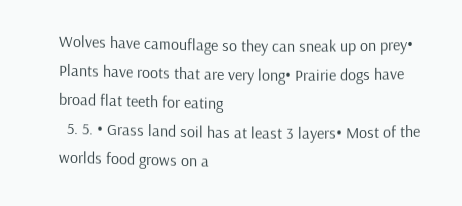Wolves have camouflage so they can sneak up on prey• Plants have roots that are very long• Prairie dogs have broad flat teeth for eating
  5. 5. • Grass land soil has at least 3 layers• Most of the worlds food grows on a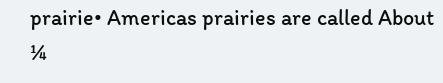prairie• Americas prairies are called About ¼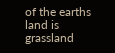of the earths land is grassland